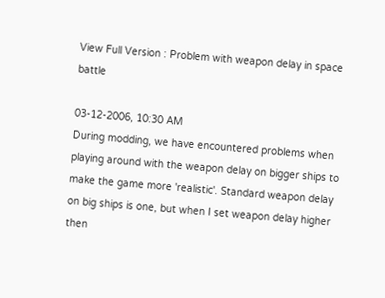View Full Version : Problem with weapon delay in space battle

03-12-2006, 10:30 AM
During modding, we have encountered problems when playing around with the weapon delay on bigger ships to make the game more 'realistic'. Standard weapon delay on big ships is one, but when I set weapon delay higher then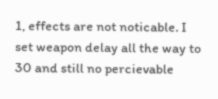1, effects are not noticable. I set weapon delay all the way to 30 and still no percievable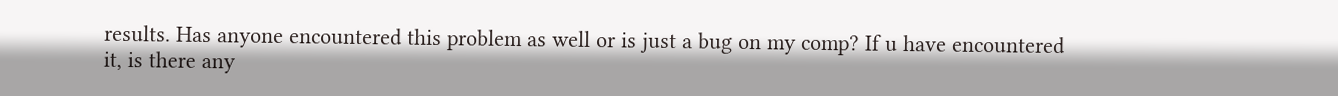results. Has anyone encountered this problem as well or is just a bug on my comp? If u have encountered it, is there any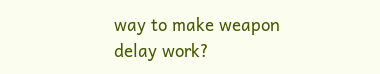way to make weapon delay work?